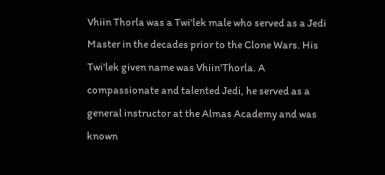Vhiin Thorla was a Twi'lek male who served as a Jedi Master in the decades prior to the Clone Wars. His Twi'lek given name was Vhiin'Thorla. A compassionate and talented Jedi, he served as a general instructor at the Almas Academy and was known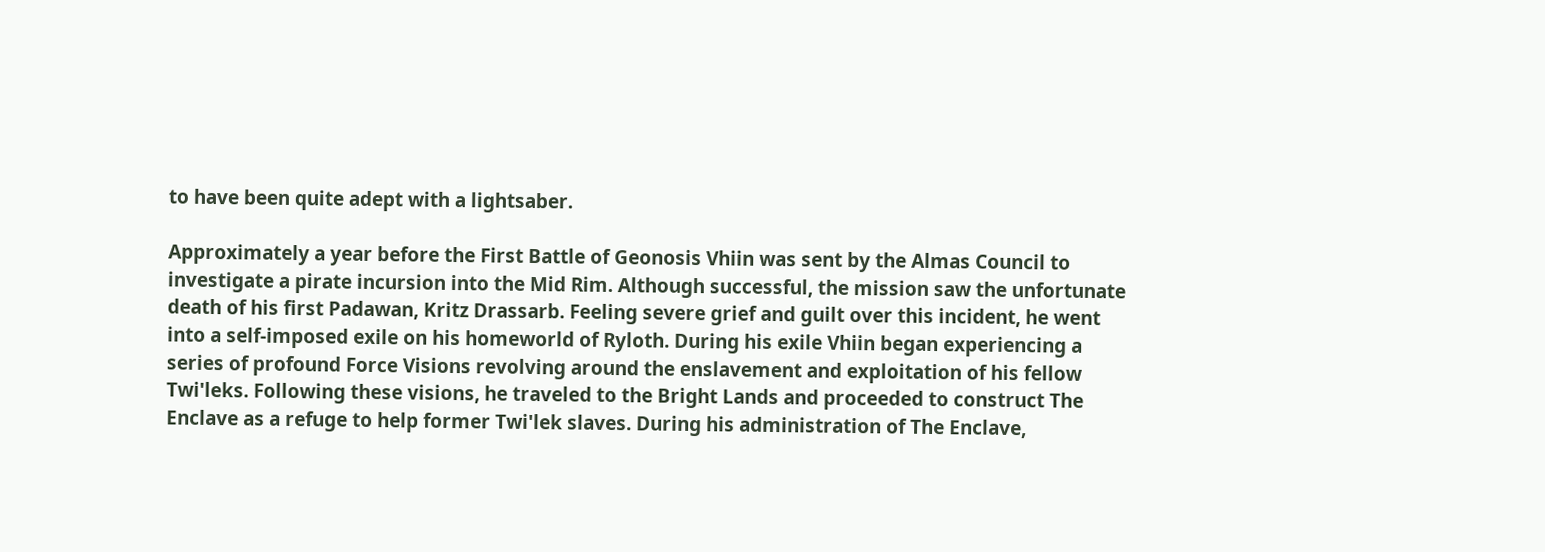to have been quite adept with a lightsaber.

Approximately a year before the First Battle of Geonosis Vhiin was sent by the Almas Council to investigate a pirate incursion into the Mid Rim. Although successful, the mission saw the unfortunate death of his first Padawan, Kritz Drassarb. Feeling severe grief and guilt over this incident, he went into a self-imposed exile on his homeworld of Ryloth. During his exile Vhiin began experiencing a series of profound Force Visions revolving around the enslavement and exploitation of his fellow Twi'leks. Following these visions, he traveled to the Bright Lands and proceeded to construct The Enclave as a refuge to help former Twi'lek slaves. During his administration of The Enclave,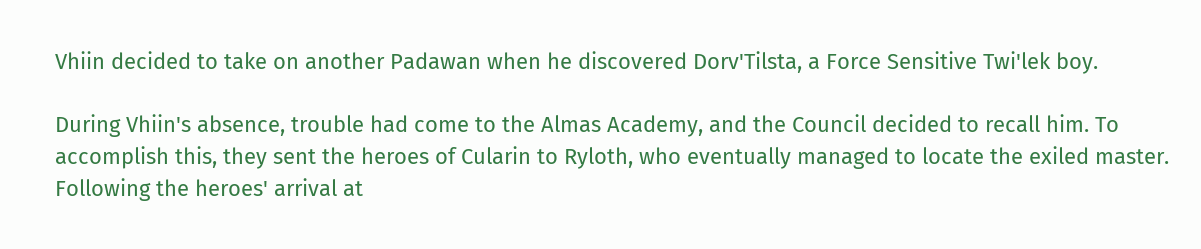Vhiin decided to take on another Padawan when he discovered Dorv'Tilsta, a Force Sensitive Twi'lek boy.

During Vhiin's absence, trouble had come to the Almas Academy, and the Council decided to recall him. To accomplish this, they sent the heroes of Cularin to Ryloth, who eventually managed to locate the exiled master. Following the heroes' arrival at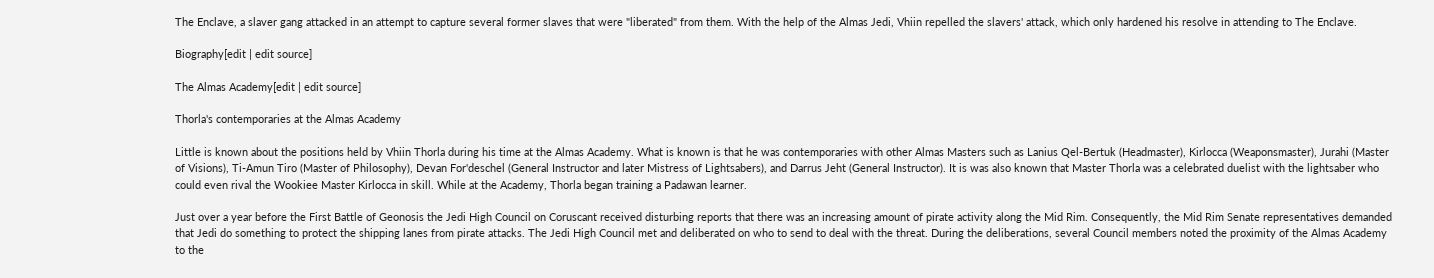The Enclave, a slaver gang attacked in an attempt to capture several former slaves that were "liberated" from them. With the help of the Almas Jedi, Vhiin repelled the slavers' attack, which only hardened his resolve in attending to The Enclave.

Biography[edit | edit source]

The Almas Academy[edit | edit source]

Thorla's contemporaries at the Almas Academy

Little is known about the positions held by Vhiin Thorla during his time at the Almas Academy. What is known is that he was contemporaries with other Almas Masters such as Lanius Qel-Bertuk (Headmaster), Kirlocca (Weaponsmaster), Jurahi (Master of Visions), Ti-Amun Tiro (Master of Philosophy), Devan For'deschel (General Instructor and later Mistress of Lightsabers), and Darrus Jeht (General Instructor). It is was also known that Master Thorla was a celebrated duelist with the lightsaber who could even rival the Wookiee Master Kirlocca in skill. While at the Academy, Thorla began training a Padawan learner.

Just over a year before the First Battle of Geonosis the Jedi High Council on Coruscant received disturbing reports that there was an increasing amount of pirate activity along the Mid Rim. Consequently, the Mid Rim Senate representatives demanded that Jedi do something to protect the shipping lanes from pirate attacks. The Jedi High Council met and deliberated on who to send to deal with the threat. During the deliberations, several Council members noted the proximity of the Almas Academy to the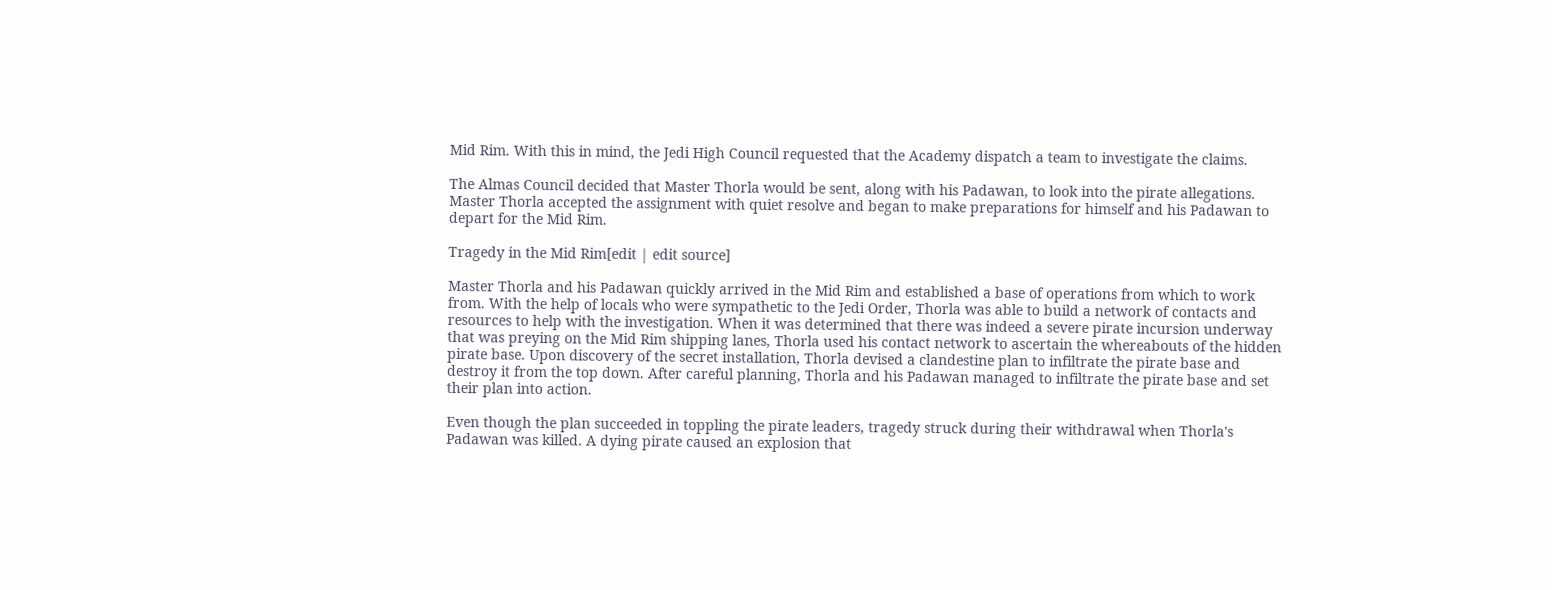Mid Rim. With this in mind, the Jedi High Council requested that the Academy dispatch a team to investigate the claims.

The Almas Council decided that Master Thorla would be sent, along with his Padawan, to look into the pirate allegations. Master Thorla accepted the assignment with quiet resolve and began to make preparations for himself and his Padawan to depart for the Mid Rim.

Tragedy in the Mid Rim[edit | edit source]

Master Thorla and his Padawan quickly arrived in the Mid Rim and established a base of operations from which to work from. With the help of locals who were sympathetic to the Jedi Order, Thorla was able to build a network of contacts and resources to help with the investigation. When it was determined that there was indeed a severe pirate incursion underway that was preying on the Mid Rim shipping lanes, Thorla used his contact network to ascertain the whereabouts of the hidden pirate base. Upon discovery of the secret installation, Thorla devised a clandestine plan to infiltrate the pirate base and destroy it from the top down. After careful planning, Thorla and his Padawan managed to infiltrate the pirate base and set their plan into action.

Even though the plan succeeded in toppling the pirate leaders, tragedy struck during their withdrawal when Thorla's Padawan was killed. A dying pirate caused an explosion that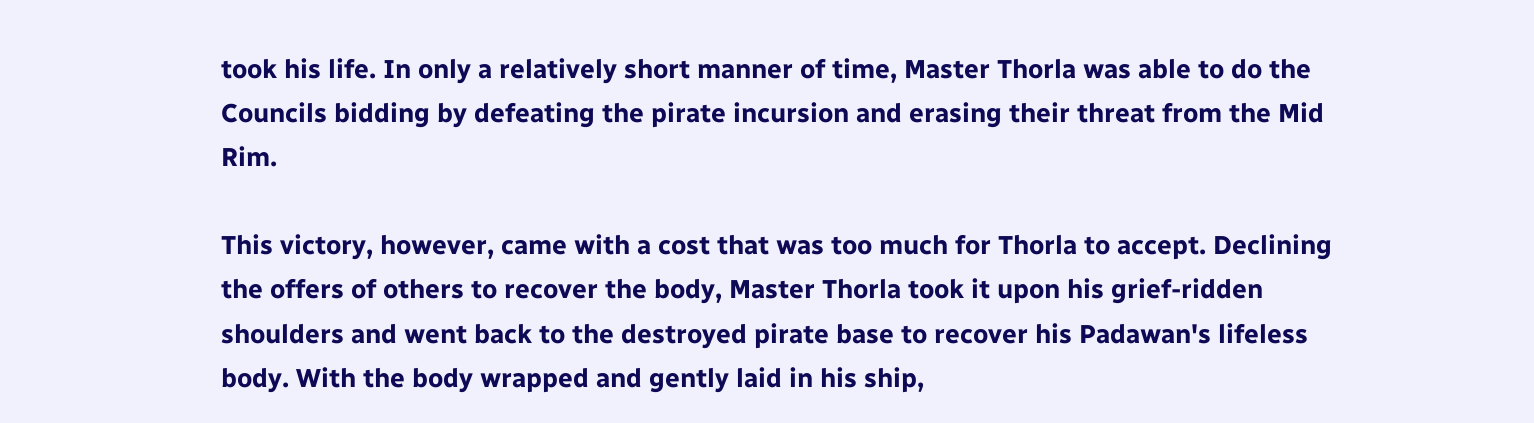took his life. In only a relatively short manner of time, Master Thorla was able to do the Councils bidding by defeating the pirate incursion and erasing their threat from the Mid Rim.

This victory, however, came with a cost that was too much for Thorla to accept. Declining the offers of others to recover the body, Master Thorla took it upon his grief-ridden shoulders and went back to the destroyed pirate base to recover his Padawan's lifeless body. With the body wrapped and gently laid in his ship,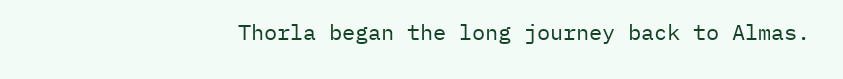Thorla began the long journey back to Almas.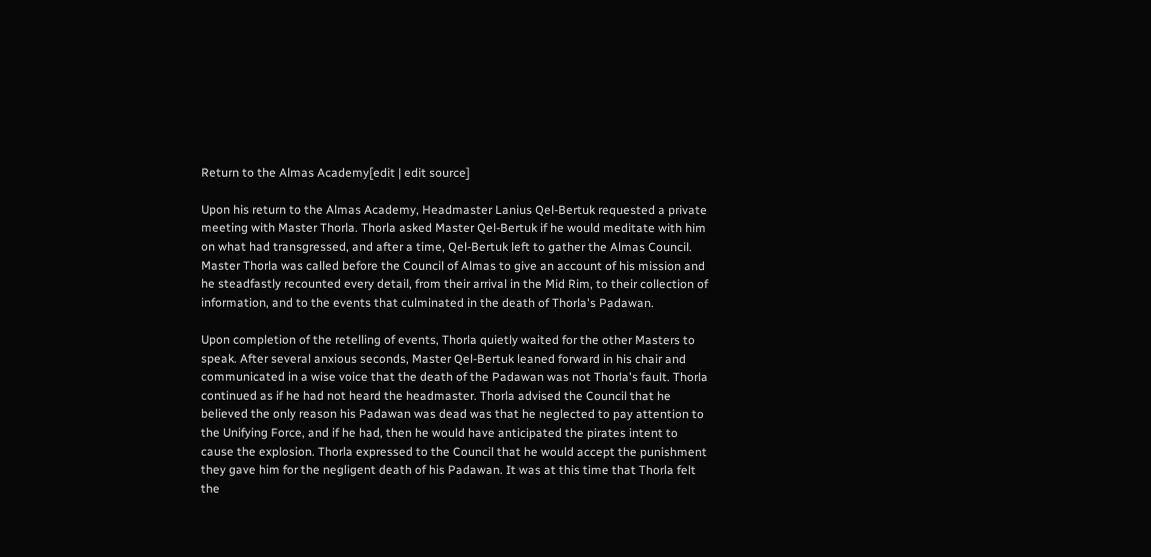Return to the Almas Academy[edit | edit source]

Upon his return to the Almas Academy, Headmaster Lanius Qel-Bertuk requested a private meeting with Master Thorla. Thorla asked Master Qel-Bertuk if he would meditate with him on what had transgressed, and after a time, Qel-Bertuk left to gather the Almas Council. Master Thorla was called before the Council of Almas to give an account of his mission and he steadfastly recounted every detail, from their arrival in the Mid Rim, to their collection of information, and to the events that culminated in the death of Thorla's Padawan.

Upon completion of the retelling of events, Thorla quietly waited for the other Masters to speak. After several anxious seconds, Master Qel-Bertuk leaned forward in his chair and communicated in a wise voice that the death of the Padawan was not Thorla's fault. Thorla continued as if he had not heard the headmaster. Thorla advised the Council that he believed the only reason his Padawan was dead was that he neglected to pay attention to the Unifying Force, and if he had, then he would have anticipated the pirates intent to cause the explosion. Thorla expressed to the Council that he would accept the punishment they gave him for the negligent death of his Padawan. It was at this time that Thorla felt the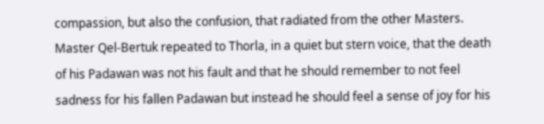compassion, but also the confusion, that radiated from the other Masters. Master Qel-Bertuk repeated to Thorla, in a quiet but stern voice, that the death of his Padawan was not his fault and that he should remember to not feel sadness for his fallen Padawan but instead he should feel a sense of joy for his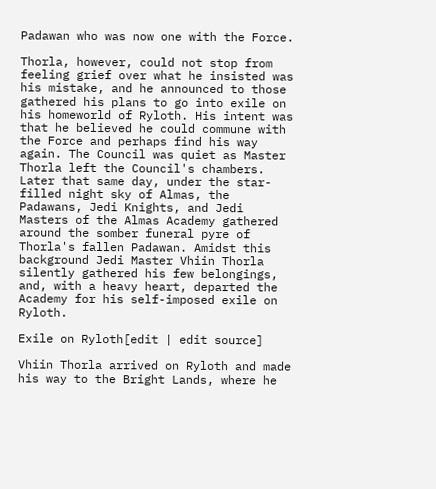Padawan who was now one with the Force.

Thorla, however, could not stop from feeling grief over what he insisted was his mistake, and he announced to those gathered his plans to go into exile on his homeworld of Ryloth. His intent was that he believed he could commune with the Force and perhaps find his way again. The Council was quiet as Master Thorla left the Council's chambers. Later that same day, under the star-filled night sky of Almas, the Padawans, Jedi Knights, and Jedi Masters of the Almas Academy gathered around the somber funeral pyre of Thorla's fallen Padawan. Amidst this background Jedi Master Vhiin Thorla silently gathered his few belongings, and, with a heavy heart, departed the Academy for his self-imposed exile on Ryloth.

Exile on Ryloth[edit | edit source]

Vhiin Thorla arrived on Ryloth and made his way to the Bright Lands, where he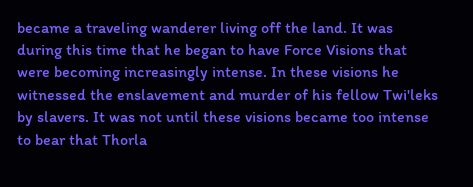became a traveling wanderer living off the land. It was during this time that he began to have Force Visions that were becoming increasingly intense. In these visions he witnessed the enslavement and murder of his fellow Twi'leks by slavers. It was not until these visions became too intense to bear that Thorla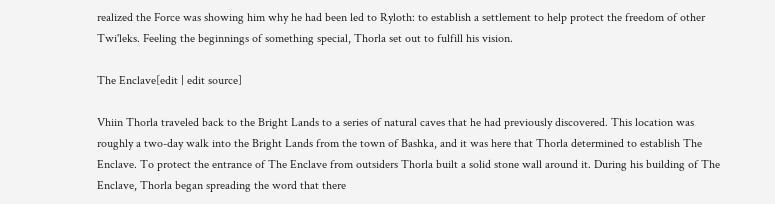realized the Force was showing him why he had been led to Ryloth: to establish a settlement to help protect the freedom of other Twi'leks. Feeling the beginnings of something special, Thorla set out to fulfill his vision.

The Enclave[edit | edit source]

Vhiin Thorla traveled back to the Bright Lands to a series of natural caves that he had previously discovered. This location was roughly a two-day walk into the Bright Lands from the town of Bashka, and it was here that Thorla determined to establish The Enclave. To protect the entrance of The Enclave from outsiders Thorla built a solid stone wall around it. During his building of The Enclave, Thorla began spreading the word that there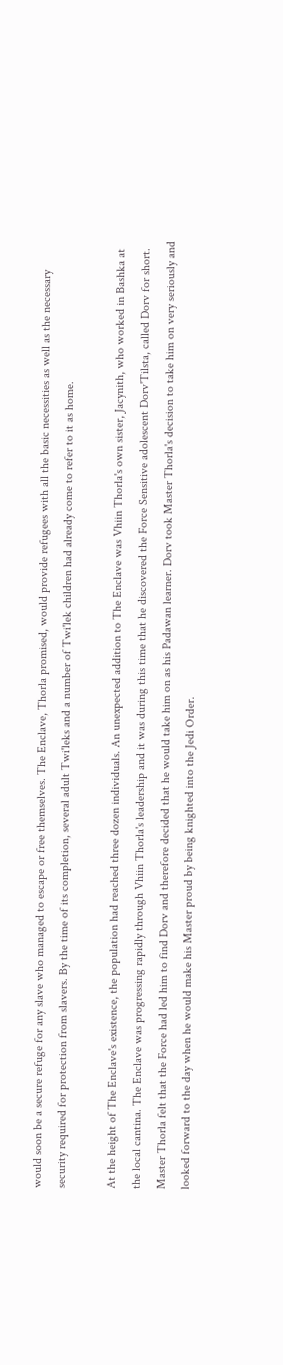would soon be a secure refuge for any slave who managed to escape or free themselves. The Enclave, Thorla promised, would provide refugees with all the basic necessities as well as the necessary security required for protection from slavers. By the time of its completion, several adult Twi'leks and a number of Twi'lek children had already come to refer to it as home.

At the height of The Enclave's existence, the population had reached three dozen individuals. An unexpected addition to The Enclave was Vhiin Thorla's own sister, Jacynith, who worked in Bashka at the local cantina. The Enclave was progressing rapidly through Vhiin Thorla's leadership and it was during this time that he discovered the Force Sensitive adolescent Dorv'Tilsta, called Dorv for short. Master Thorla felt that the Force had led him to find Dorv and therefore decided that he would take him on as his Padawan learner. Dorv took Master Thorla's decision to take him on very seriously and looked forward to the day when he would make his Master proud by being knighted into the Jedi Order.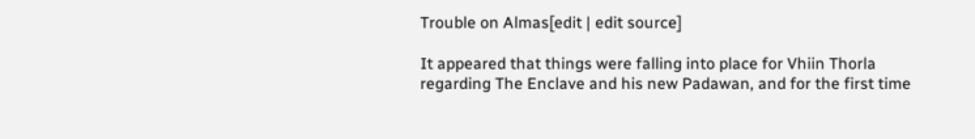Trouble on Almas[edit | edit source]

It appeared that things were falling into place for Vhiin Thorla regarding The Enclave and his new Padawan, and for the first time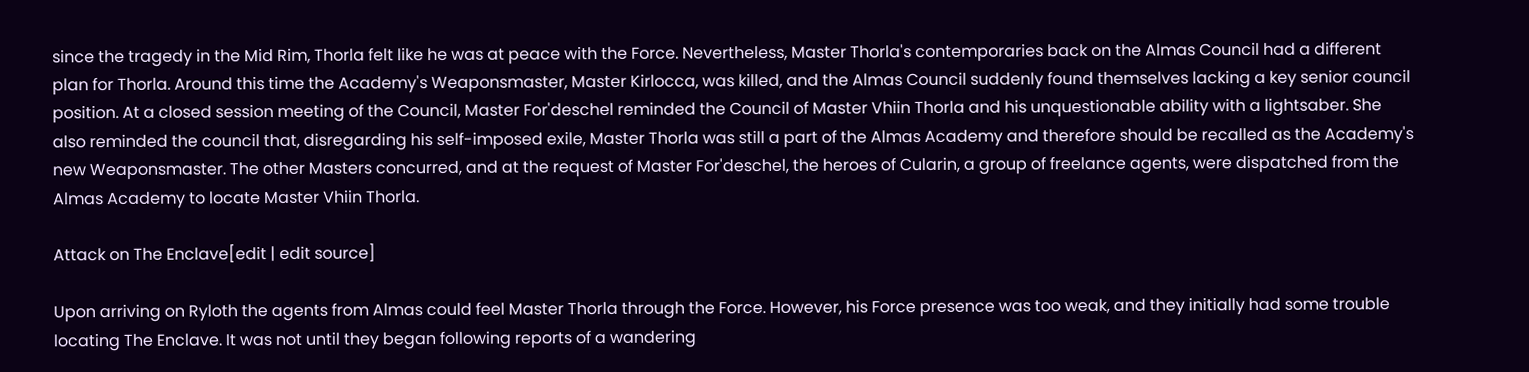since the tragedy in the Mid Rim, Thorla felt like he was at peace with the Force. Nevertheless, Master Thorla's contemporaries back on the Almas Council had a different plan for Thorla. Around this time the Academy's Weaponsmaster, Master Kirlocca, was killed, and the Almas Council suddenly found themselves lacking a key senior council position. At a closed session meeting of the Council, Master For'deschel reminded the Council of Master Vhiin Thorla and his unquestionable ability with a lightsaber. She also reminded the council that, disregarding his self-imposed exile, Master Thorla was still a part of the Almas Academy and therefore should be recalled as the Academy's new Weaponsmaster. The other Masters concurred, and at the request of Master For'deschel, the heroes of Cularin, a group of freelance agents, were dispatched from the Almas Academy to locate Master Vhiin Thorla.

Attack on The Enclave[edit | edit source]

Upon arriving on Ryloth the agents from Almas could feel Master Thorla through the Force. However, his Force presence was too weak, and they initially had some trouble locating The Enclave. It was not until they began following reports of a wandering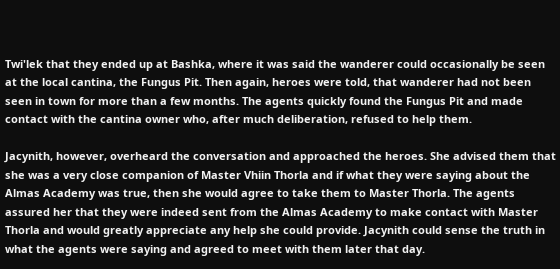Twi'lek that they ended up at Bashka, where it was said the wanderer could occasionally be seen at the local cantina, the Fungus Pit. Then again, heroes were told, that wanderer had not been seen in town for more than a few months. The agents quickly found the Fungus Pit and made contact with the cantina owner who, after much deliberation, refused to help them.

Jacynith, however, overheard the conversation and approached the heroes. She advised them that she was a very close companion of Master Vhiin Thorla and if what they were saying about the Almas Academy was true, then she would agree to take them to Master Thorla. The agents assured her that they were indeed sent from the Almas Academy to make contact with Master Thorla and would greatly appreciate any help she could provide. Jacynith could sense the truth in what the agents were saying and agreed to meet with them later that day.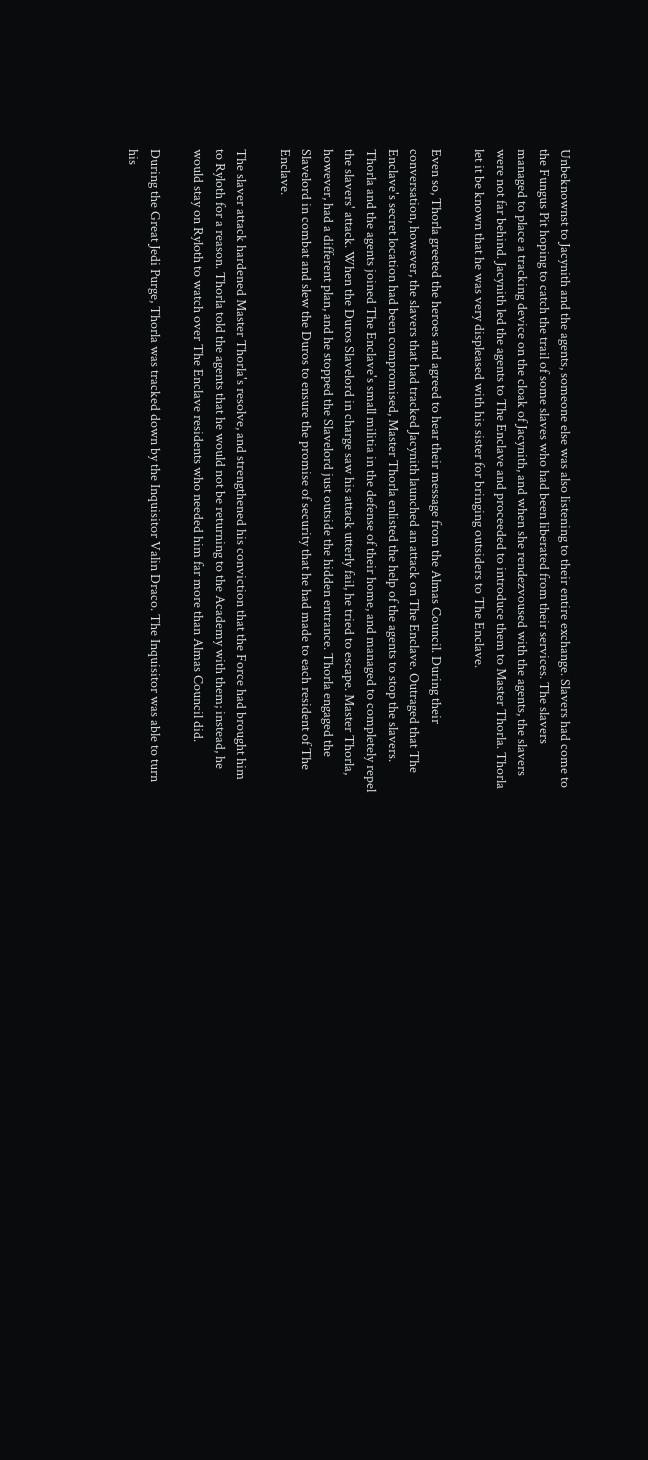Unbeknownst to Jacynith and the agents, someone else was also listening to their entire exchange. Slavers had come to the Fungus Pit hoping to catch the trail of some slaves who had been liberated from their services. The slavers managed to place a tracking device on the cloak of Jacynith, and when she rendezvoused with the agents, the slavers were not far behind. Jacynith led the agents to The Enclave and proceeded to introduce them to Master Thorla. Thorla let it be known that he was very displeased with his sister for bringing outsiders to The Enclave.

Even so, Thorla greeted the heroes and agreed to hear their message from the Almas Council. During their conversation, however, the slavers that had tracked Jacynith launched an attack on The Enclave. Outraged that The Enclave's secret location had been compromised, Master Thorla enlisted the help of the agents to stop the slavers. Thorla and the agents joined The Enclave's small militia in the defense of their home, and managed to completely repel the slavers' attack. When the Duros Slavelord in charge saw his attack utterly fail, he tried to escape. Master Thorla, however, had a different plan, and he stopped the Slavelord just outside the hidden entrance. Thorla engaged the Slavelord in combat and slew the Duros to ensure the promise of security that he had made to each resident of The Enclave.

The slaver attack hardened Master Thorla's resolve, and strengthened his conviction that the Force had brought him to Ryloth for a reason. Thorla told the agents that he would not be returning to the Academy with them; instead, he would stay on Ryloth to watch over The Enclave residents who needed him far more than Almas Council did.

During the Great Jedi Purge, Thorla was tracked down by the Inquisitor Valin Draco. The Inquisitor was able to turn his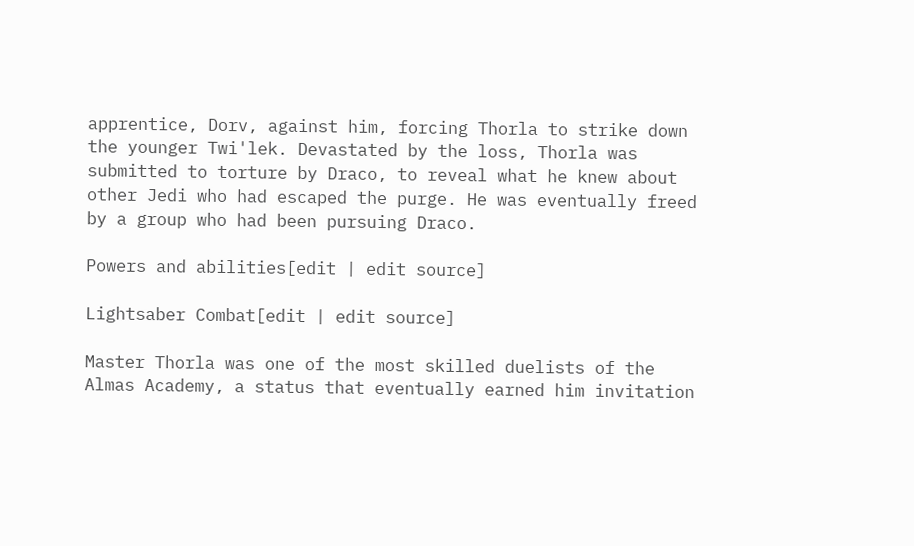apprentice, Dorv, against him, forcing Thorla to strike down the younger Twi'lek. Devastated by the loss, Thorla was submitted to torture by Draco, to reveal what he knew about other Jedi who had escaped the purge. He was eventually freed by a group who had been pursuing Draco.

Powers and abilities[edit | edit source]

Lightsaber Combat[edit | edit source]

Master Thorla was one of the most skilled duelists of the Almas Academy, a status that eventually earned him invitation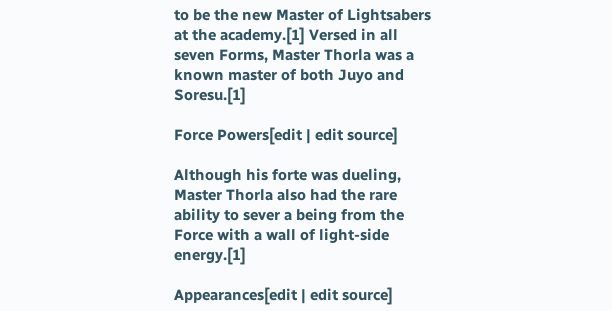to be the new Master of Lightsabers at the academy.[1] Versed in all seven Forms, Master Thorla was a known master of both Juyo and Soresu.[1]

Force Powers[edit | edit source]

Although his forte was dueling, Master Thorla also had the rare ability to sever a being from the Force with a wall of light-side energy.[1]

Appearances[edit | edit source]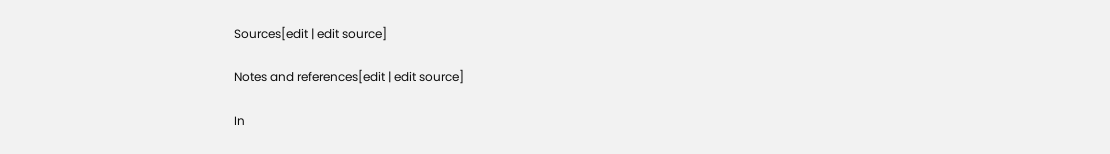Sources[edit | edit source]

Notes and references[edit | edit source]

In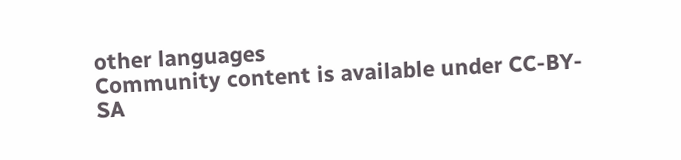other languages
Community content is available under CC-BY-SA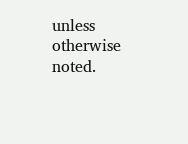unless otherwise noted.